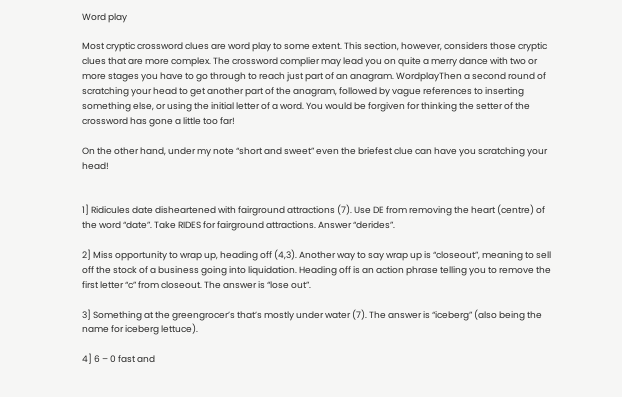Word play

Most cryptic crossword clues are word play to some extent. This section, however, considers those cryptic clues that are more complex. The crossword complier may lead you on quite a merry dance with two or more stages you have to go through to reach just part of an anagram. WordplayThen a second round of scratching your head to get another part of the anagram, followed by vague references to inserting something else, or using the initial letter of a word. You would be forgiven for thinking the setter of the crossword has gone a little too far!

On the other hand, under my note “short and sweet” even the briefest clue can have you scratching your head!


1] Ridicules date disheartened with fairground attractions (7). Use DE from removing the heart (centre) of the word “date”. Take RIDES for fairground attractions. Answer “derides”.

2] Miss opportunity to wrap up, heading off (4,3). Another way to say wrap up is “closeout”, meaning to sell off the stock of a business going into liquidation. Heading off is an action phrase telling you to remove the first letter “c” from closeout. The answer is “lose out”.

3] Something at the greengrocer’s that’s mostly under water (7). The answer is “iceberg” (also being the name for iceberg lettuce).

4] 6 – 0 fast and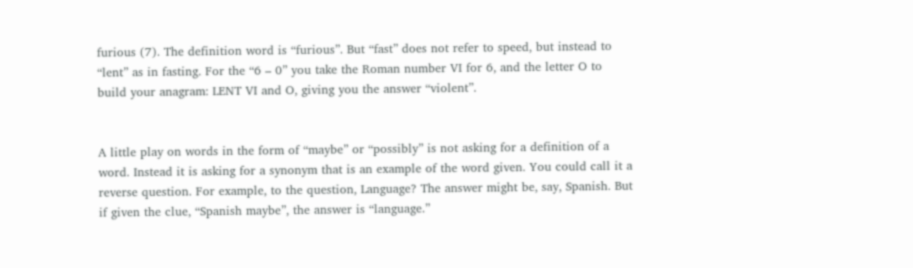furious (7). The definition word is “furious”. But “fast” does not refer to speed, but instead to “lent” as in fasting. For the “6 – 0” you take the Roman number VI for 6, and the letter O to build your anagram: LENT VI and O, giving you the answer “violent”.


A little play on words in the form of “maybe” or “possibly” is not asking for a definition of a word. Instead it is asking for a synonym that is an example of the word given. You could call it a reverse question. For example, to the question, Language? The answer might be, say, Spanish. But if given the clue, “Spanish maybe”, the answer is “language.”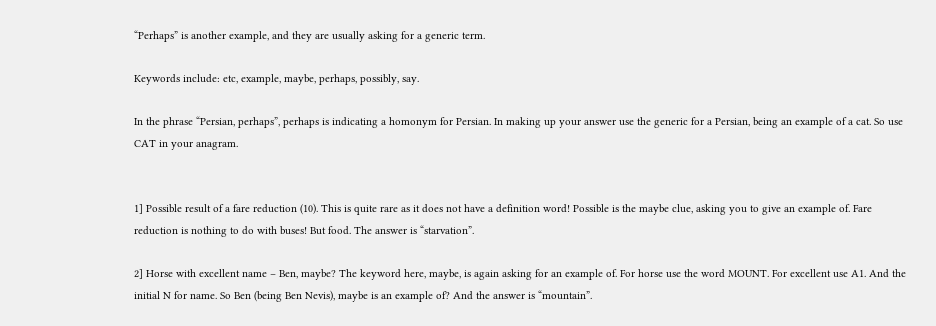“Perhaps” is another example, and they are usually asking for a generic term.

Keywords include: etc, example, maybe, perhaps, possibly, say.

In the phrase “Persian, perhaps”, perhaps is indicating a homonym for Persian. In making up your answer use the generic for a Persian, being an example of a cat. So use CAT in your anagram.


1] Possible result of a fare reduction (10). This is quite rare as it does not have a definition word! Possible is the maybe clue, asking you to give an example of. Fare reduction is nothing to do with buses! But food. The answer is “starvation”.

2] Horse with excellent name – Ben, maybe? The keyword here, maybe, is again asking for an example of. For horse use the word MOUNT. For excellent use A1. And the initial N for name. So Ben (being Ben Nevis), maybe is an example of? And the answer is “mountain”.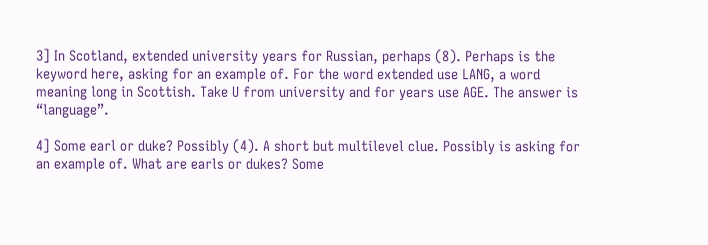3] In Scotland, extended university years for Russian, perhaps (8). Perhaps is the keyword here, asking for an example of. For the word extended use LANG, a word meaning long in Scottish. Take U from university and for years use AGE. The answer is “language”.

4] Some earl or duke? Possibly (4). A short but multilevel clue. Possibly is asking for an example of. What are earls or dukes? Some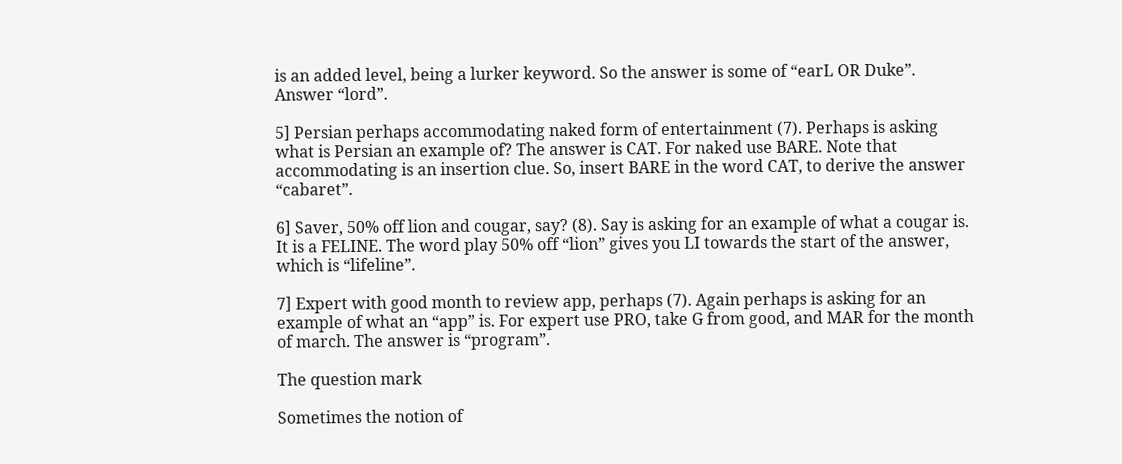is an added level, being a lurker keyword. So the answer is some of “earL OR Duke”. Answer “lord”.

5] Persian perhaps accommodating naked form of entertainment (7). Perhaps is asking what is Persian an example of? The answer is CAT. For naked use BARE. Note that accommodating is an insertion clue. So, insert BARE in the word CAT, to derive the answer “cabaret”.

6] Saver, 50% off lion and cougar, say? (8). Say is asking for an example of what a cougar is. It is a FELINE. The word play 50% off “lion” gives you LI towards the start of the answer, which is “lifeline”.

7] Expert with good month to review app, perhaps (7). Again perhaps is asking for an example of what an “app” is. For expert use PRO, take G from good, and MAR for the month of march. The answer is “program”.

The question mark

Sometimes the notion of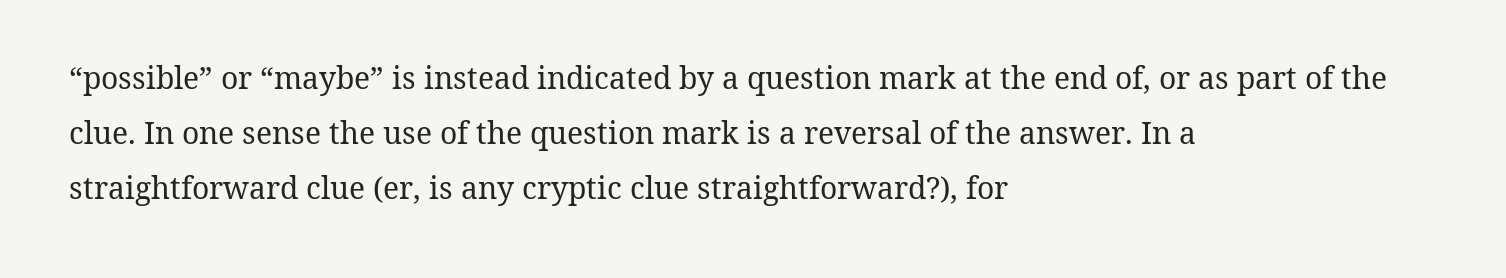“possible” or “maybe” is instead indicated by a question mark at the end of, or as part of the clue. In one sense the use of the question mark is a reversal of the answer. In a straightforward clue (er, is any cryptic clue straightforward?), for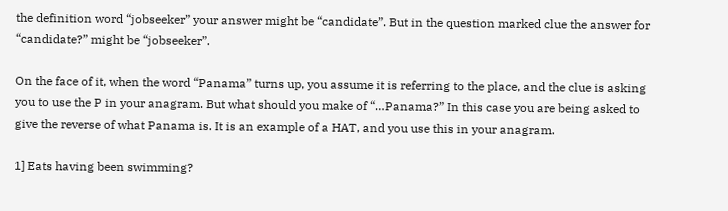the definition word “jobseeker” your answer might be “candidate”. But in the question marked clue the answer for “candidate?” might be “jobseeker”.

On the face of it, when the word “Panama” turns up, you assume it is referring to the place, and the clue is asking you to use the P in your anagram. But what should you make of “…Panama?” In this case you are being asked to give the reverse of what Panama is. It is an example of a HAT, and you use this in your anagram.

1] Eats having been swimming?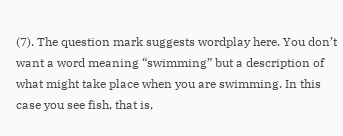(7). The question mark suggests wordplay here. You don’t want a word meaning “swimming” but a description of what might take place when you are swimming. In this case you see fish, that is,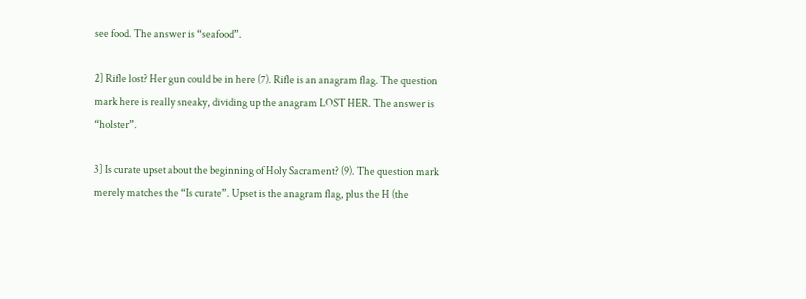see food. The answer is “seafood”.

2] Rifle lost? Her gun could be in here (7). Rifle is an anagram flag. The question mark here is really sneaky, dividing up the anagram LOST HER. The answer is “holster”.

3] Is curate upset about the beginning of Holy Sacrament? (9). The question mark merely matches the “Is curate”. Upset is the anagram flag, plus the H (the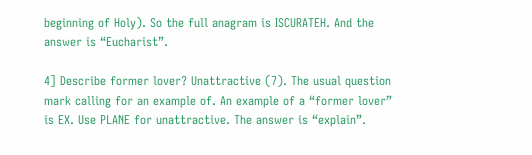beginning of Holy). So the full anagram is ISCURATEH. And the answer is “Eucharist”.

4] Describe former lover? Unattractive (7). The usual question mark calling for an example of. An example of a “former lover” is EX. Use PLANE for unattractive. The answer is “explain”.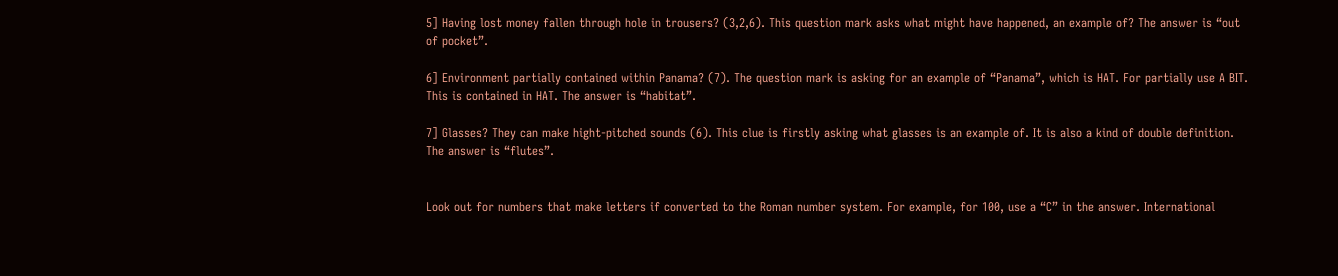5] Having lost money fallen through hole in trousers? (3,2,6). This question mark asks what might have happened, an example of? The answer is “out of pocket”.

6] Environment partially contained within Panama? (7). The question mark is asking for an example of “Panama”, which is HAT. For partially use A BIT. This is contained in HAT. The answer is “habitat”.

7] Glasses? They can make hight-pitched sounds (6). This clue is firstly asking what glasses is an example of. It is also a kind of double definition. The answer is “flutes”.


Look out for numbers that make letters if converted to the Roman number system. For example, for 100, use a “C” in the answer. International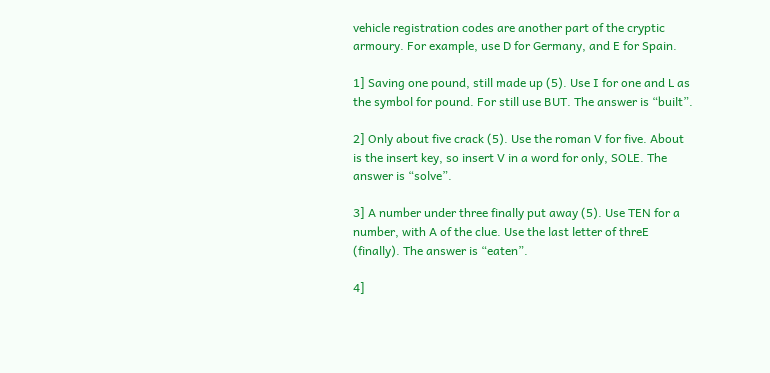vehicle registration codes are another part of the cryptic armoury. For example, use D for Germany, and E for Spain.

1] Saving one pound, still made up (5). Use I for one and L as the symbol for pound. For still use BUT. The answer is “built”.

2] Only about five crack (5). Use the roman V for five. About is the insert key, so insert V in a word for only, SOLE. The answer is “solve”.

3] A number under three finally put away (5). Use TEN for a number, with A of the clue. Use the last letter of threE (finally). The answer is “eaten”.

4]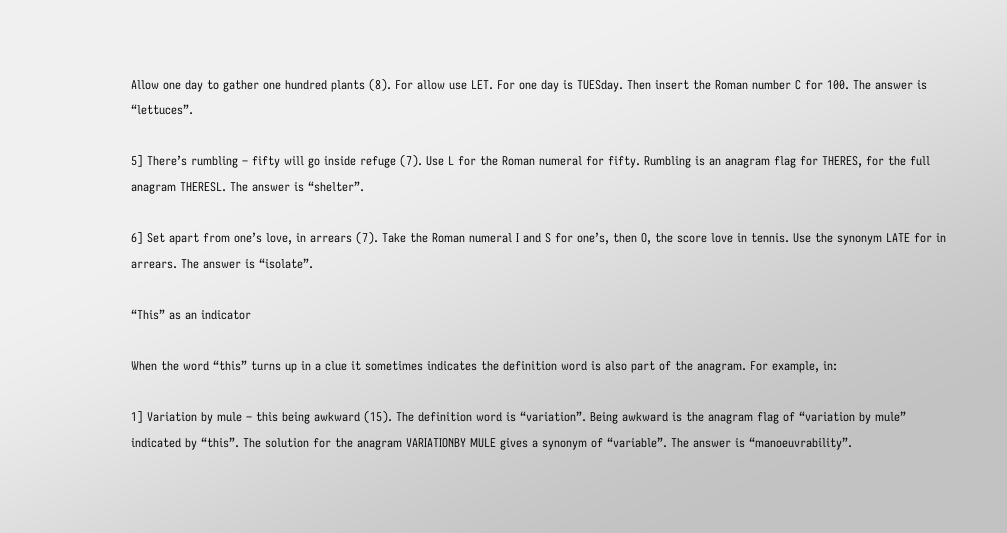Allow one day to gather one hundred plants (8). For allow use LET. For one day is TUESday. Then insert the Roman number C for 100. The answer is “lettuces”.

5] There’s rumbling – fifty will go inside refuge (7). Use L for the Roman numeral for fifty. Rumbling is an anagram flag for THERES, for the full anagram THERESL. The answer is “shelter”.

6] Set apart from one’s love, in arrears (7). Take the Roman numeral I and S for one’s, then O, the score love in tennis. Use the synonym LATE for in arrears. The answer is “isolate”.

“This” as an indicator

When the word “this” turns up in a clue it sometimes indicates the definition word is also part of the anagram. For example, in:

1] Variation by mule – this being awkward (15). The definition word is “variation”. Being awkward is the anagram flag of “variation by mule” indicated by “this”. The solution for the anagram VARIATIONBY MULE gives a synonym of “variable”. The answer is “manoeuvrability”.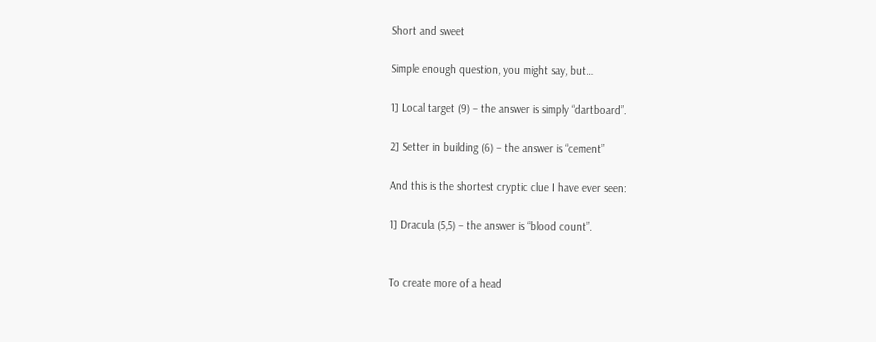Short and sweet

Simple enough question, you might say, but…

1] Local target (9) – the answer is simply “dartboard”.

2] Setter in building (6) – the answer is “cement”

And this is the shortest cryptic clue I have ever seen:

1] Dracula (5,5) – the answer is “blood count”.


To create more of a head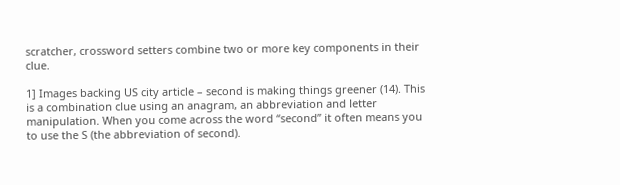scratcher, crossword setters combine two or more key components in their clue.

1] Images backing US city article – second is making things greener (14). This is a combination clue using an anagram, an abbreviation and letter manipulation. When you come across the word “second” it often means you to use the S (the abbreviation of second).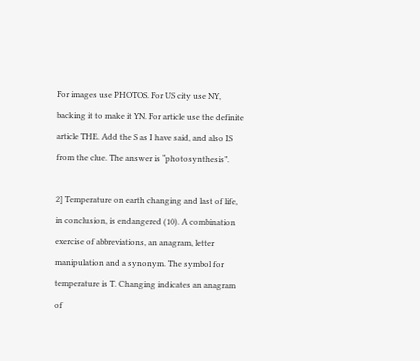For images use PHOTOS. For US city use NY, backing it to make it YN. For article use the definite article THE. Add the S as I have said, and also IS from the clue. The answer is “photosynthesis”.

2] Temperature on earth changing and last of life, in conclusion, is endangered (10). A combination exercise of abbreviations, an anagram, letter manipulation and a synonym. The symbol for temperature is T. Changing indicates an anagram of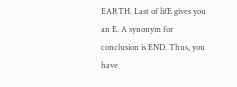EARTH. Last of lifE gives you an E. A synonym for conclusion is END. Thus, you have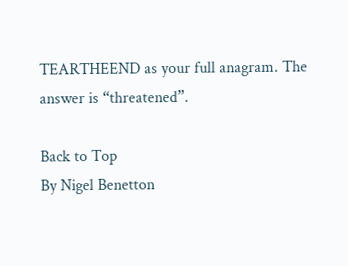TEARTHEEND as your full anagram. The answer is “threatened”.

Back to Top
By Nigel Benetton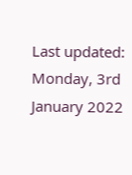Last updated: Monday, 3rd January 2022